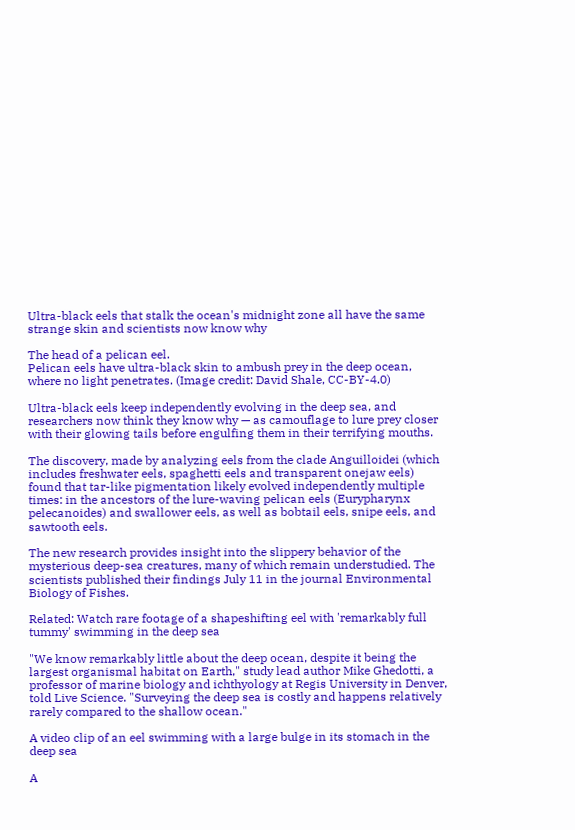Ultra-black eels that stalk the ocean's midnight zone all have the same strange skin and scientists now know why

The head of a pelican eel.
Pelican eels have ultra-black skin to ambush prey in the deep ocean, where no light penetrates. (Image credit: David Shale, CC-BY-4.0)

Ultra-black eels keep independently evolving in the deep sea, and researchers now think they know why — as camouflage to lure prey closer with their glowing tails before engulfing them in their terrifying mouths.

The discovery, made by analyzing eels from the clade Anguilloidei (which includes freshwater eels, spaghetti eels and transparent onejaw eels) found that tar-like pigmentation likely evolved independently multiple times: in the ancestors of the lure-waving pelican eels (Eurypharynx pelecanoides) and swallower eels, as well as bobtail eels, snipe eels, and sawtooth eels.

The new research provides insight into the slippery behavior of the mysterious deep-sea creatures, many of which remain understudied. The scientists published their findings July 11 in the journal Environmental Biology of Fishes.

Related: Watch rare footage of a shapeshifting eel with 'remarkably full tummy' swimming in the deep sea

"We know remarkably little about the deep ocean, despite it being the largest organismal habitat on Earth," study lead author Mike Ghedotti, a professor of marine biology and ichthyology at Regis University in Denver, told Live Science. "Surveying the deep sea is costly and happens relatively rarely compared to the shallow ocean."

A video clip of an eel swimming with a large bulge in its stomach in the deep sea

A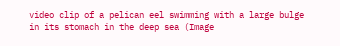video clip of a pelican eel swimming with a large bulge in its stomach in the deep sea (Image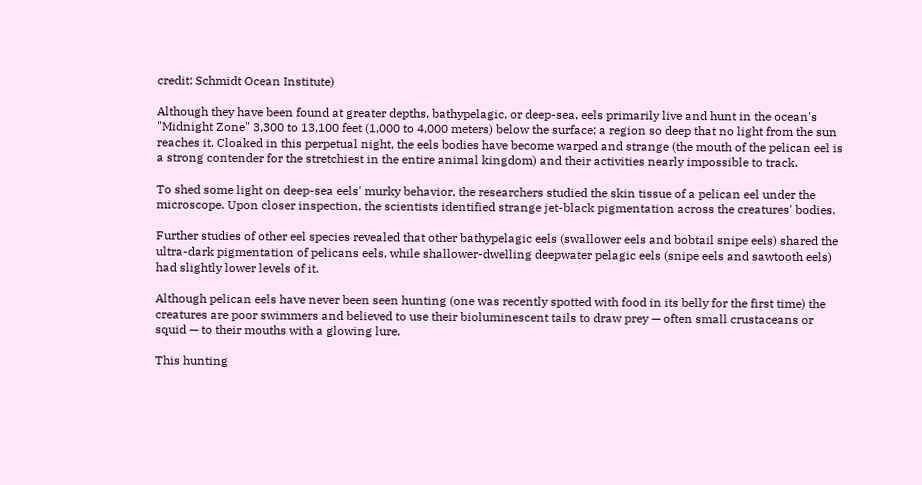credit: Schmidt Ocean Institute)

Although they have been found at greater depths, bathypelagic, or deep-sea, eels primarily live and hunt in the ocean's "Midnight Zone" 3,300 to 13,100 feet (1,000 to 4,000 meters) below the surface; a region so deep that no light from the sun reaches it. Cloaked in this perpetual night, the eels bodies have become warped and strange (the mouth of the pelican eel is a strong contender for the stretchiest in the entire animal kingdom) and their activities nearly impossible to track.

To shed some light on deep-sea eels' murky behavior, the researchers studied the skin tissue of a pelican eel under the microscope. Upon closer inspection, the scientists identified strange jet-black pigmentation across the creatures' bodies.

Further studies of other eel species revealed that other bathypelagic eels (swallower eels and bobtail snipe eels) shared the ultra-dark pigmentation of pelicans eels, while shallower-dwelling deepwater pelagic eels (snipe eels and sawtooth eels) had slightly lower levels of it.

Although pelican eels have never been seen hunting (one was recently spotted with food in its belly for the first time) the creatures are poor swimmers and believed to use their bioluminescent tails to draw prey — often small crustaceans or squid — to their mouths with a glowing lure.

This hunting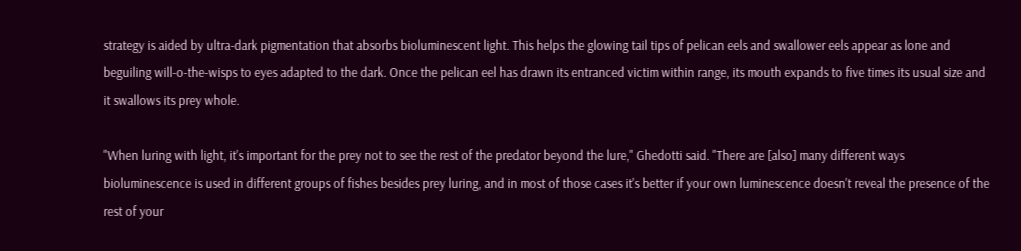strategy is aided by ultra-dark pigmentation that absorbs bioluminescent light. This helps the glowing tail tips of pelican eels and swallower eels appear as lone and beguiling will-o-the-wisps to eyes adapted to the dark. Once the pelican eel has drawn its entranced victim within range, its mouth expands to five times its usual size and it swallows its prey whole.

"When luring with light, it's important for the prey not to see the rest of the predator beyond the lure," Ghedotti said. "There are [also] many different ways bioluminescence is used in different groups of fishes besides prey luring, and in most of those cases it's better if your own luminescence doesn't reveal the presence of the rest of your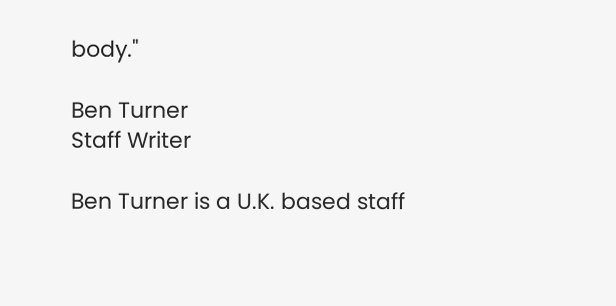body."

Ben Turner
Staff Writer

Ben Turner is a U.K. based staff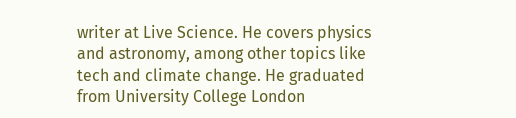writer at Live Science. He covers physics and astronomy, among other topics like tech and climate change. He graduated from University College London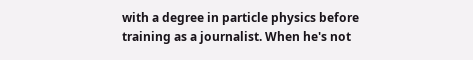with a degree in particle physics before training as a journalist. When he's not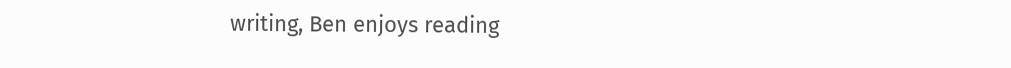writing, Ben enjoys reading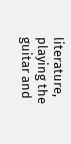literature, playing the guitar and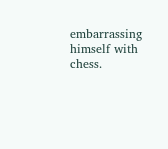embarrassing himself with chess.